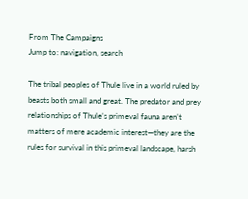From The Campaigns
Jump to: navigation, search

The tribal peoples of Thule live in a world ruled by beasts both small and great. The predator and prey relationships of Thule’s primeval fauna aren’t matters of mere academic interest—they are the rules for survival in this primeval landscape, harsh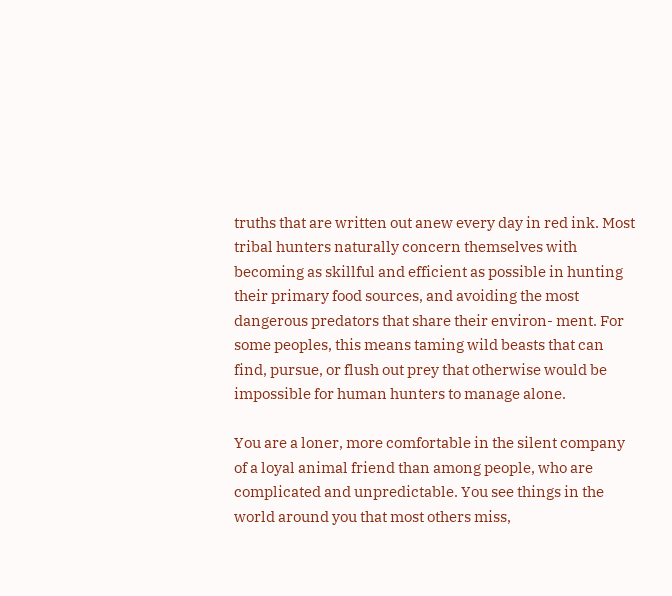truths that are written out anew every day in red ink. Most tribal hunters naturally concern themselves with becoming as skillful and efficient as possible in hunting their primary food sources, and avoiding the most dangerous predators that share their environ- ment. For some peoples, this means taming wild beasts that can find, pursue, or flush out prey that otherwise would be impossible for human hunters to manage alone.

You are a loner, more comfortable in the silent company of a loyal animal friend than among people, who are complicated and unpredictable. You see things in the world around you that most others miss,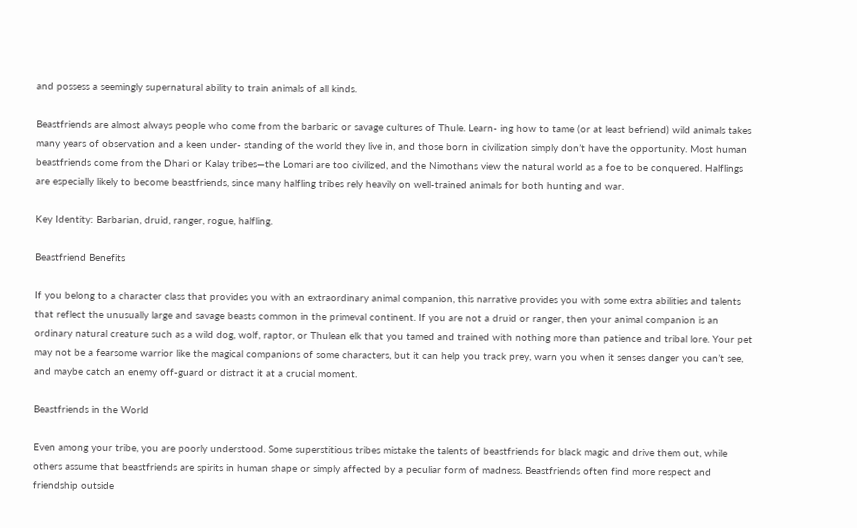and possess a seemingly supernatural ability to train animals of all kinds.

Beastfriends are almost always people who come from the barbaric or savage cultures of Thule. Learn- ing how to tame (or at least befriend) wild animals takes many years of observation and a keen under- standing of the world they live in, and those born in civilization simply don’t have the opportunity. Most human beastfriends come from the Dhari or Kalay tribes—the Lomari are too civilized, and the Nimothans view the natural world as a foe to be conquered. Halflings are especially likely to become beastfriends, since many halfling tribes rely heavily on well-trained animals for both hunting and war.

Key Identity: Barbarian, druid, ranger, rogue, halfling.

Beastfriend Benefits

If you belong to a character class that provides you with an extraordinary animal companion, this narrative provides you with some extra abilities and talents that reflect the unusually large and savage beasts common in the primeval continent. If you are not a druid or ranger, then your animal companion is an ordinary natural creature such as a wild dog, wolf, raptor, or Thulean elk that you tamed and trained with nothing more than patience and tribal lore. Your pet may not be a fearsome warrior like the magical companions of some characters, but it can help you track prey, warn you when it senses danger you can’t see, and maybe catch an enemy off-guard or distract it at a crucial moment.

Beastfriends in the World

Even among your tribe, you are poorly understood. Some superstitious tribes mistake the talents of beastfriends for black magic and drive them out, while others assume that beastfriends are spirits in human shape or simply affected by a peculiar form of madness. Beastfriends often find more respect and friendship outside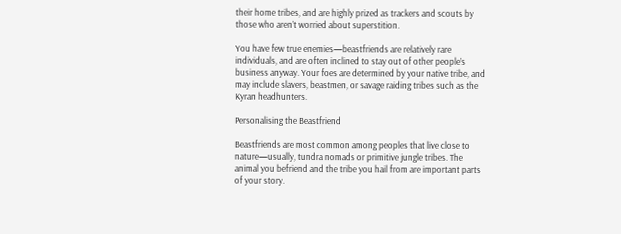their home tribes, and are highly prized as trackers and scouts by those who aren’t worried about superstition.

You have few true enemies—beastfriends are relatively rare individuals, and are often inclined to stay out of other people’s business anyway. Your foes are determined by your native tribe, and may include slavers, beastmen, or savage raiding tribes such as the Kyran headhunters.

Personalising the Beastfriend

Beastfriends are most common among peoples that live close to nature—usually, tundra nomads or primitive jungle tribes. The animal you befriend and the tribe you hail from are important parts of your story.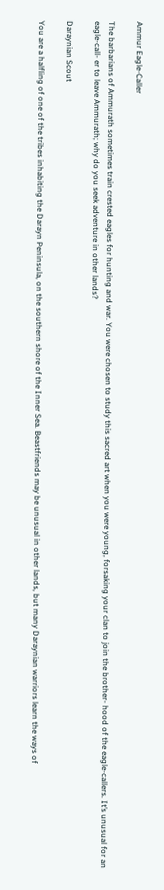Ammur Eagle-Caller

The barbarians of Ammurath sometimes train crested eagles for hunting and war. You were chosen to study this sacred art when you were young, forsaking your clan to join the brother- hood of the eagle-callers. It’s unusual for an eagle-call- er to leave Ammurath; why do you seek adventure in other lands?

Daraynian Scout

You are a halfling of one of the tribes inhabiting the Darayn Peninsula, on the southern shore of the Inner Sea. Beastfriends may be unusual in other lands, but many Daraynian warriors learn the ways of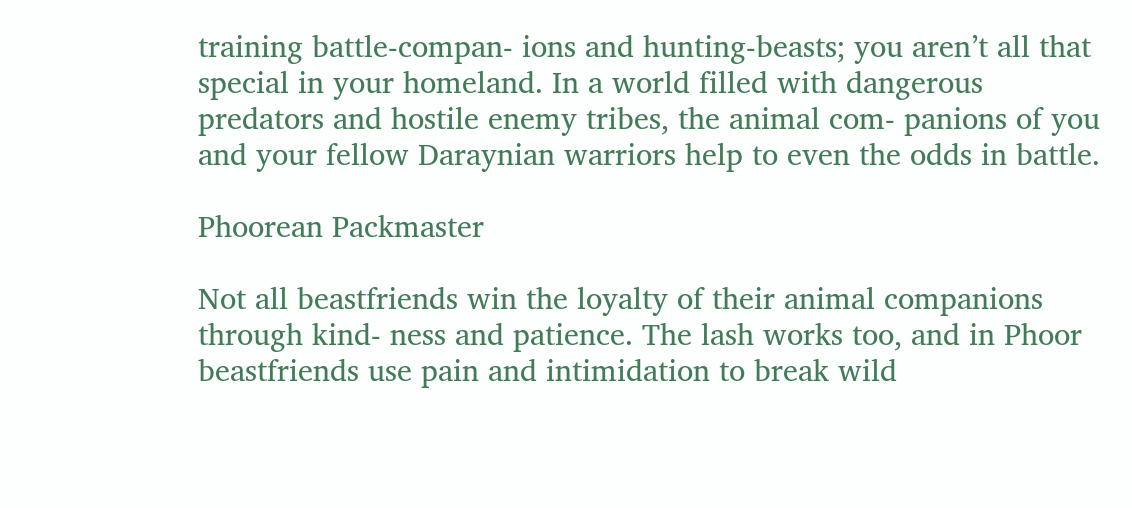training battle-compan- ions and hunting-beasts; you aren’t all that special in your homeland. In a world filled with dangerous predators and hostile enemy tribes, the animal com- panions of you and your fellow Daraynian warriors help to even the odds in battle.

Phoorean Packmaster

Not all beastfriends win the loyalty of their animal companions through kind- ness and patience. The lash works too, and in Phoor beastfriends use pain and intimidation to break wild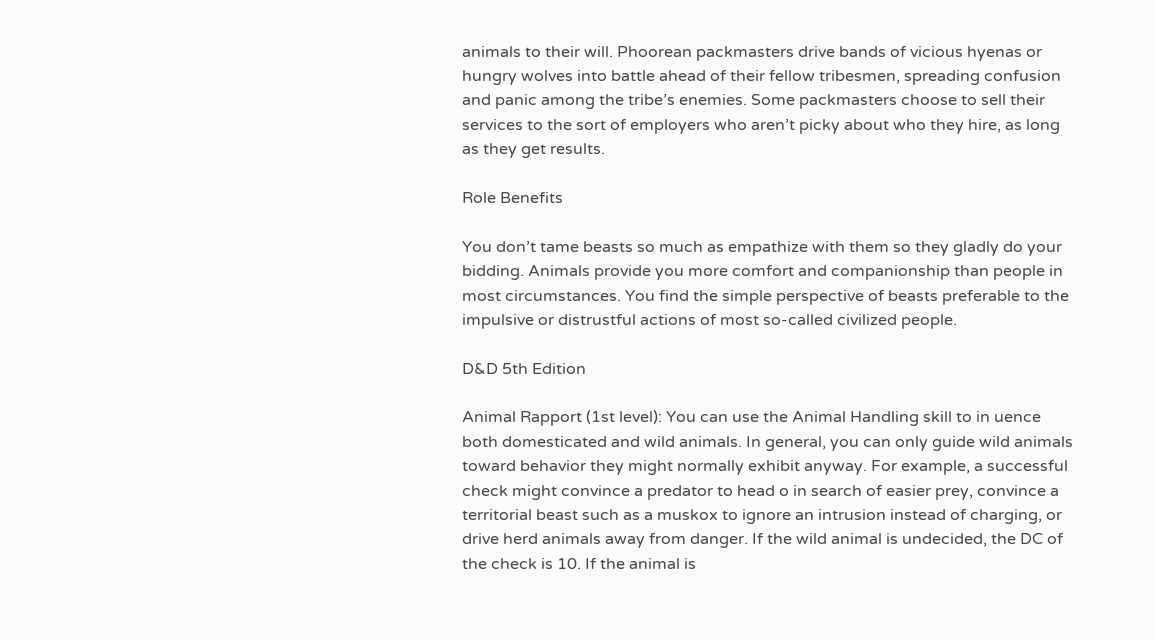animals to their will. Phoorean packmasters drive bands of vicious hyenas or hungry wolves into battle ahead of their fellow tribesmen, spreading confusion and panic among the tribe’s enemies. Some packmasters choose to sell their services to the sort of employers who aren’t picky about who they hire, as long as they get results.

Role Benefits

You don’t tame beasts so much as empathize with them so they gladly do your bidding. Animals provide you more comfort and companionship than people in most circumstances. You find the simple perspective of beasts preferable to the impulsive or distrustful actions of most so-called civilized people.

D&D 5th Edition

Animal Rapport (1st level): You can use the Animal Handling skill to in uence both domesticated and wild animals. In general, you can only guide wild animals toward behavior they might normally exhibit anyway. For example, a successful check might convince a predator to head o in search of easier prey, convince a territorial beast such as a muskox to ignore an intrusion instead of charging, or drive herd animals away from danger. If the wild animal is undecided, the DC of the check is 10. If the animal is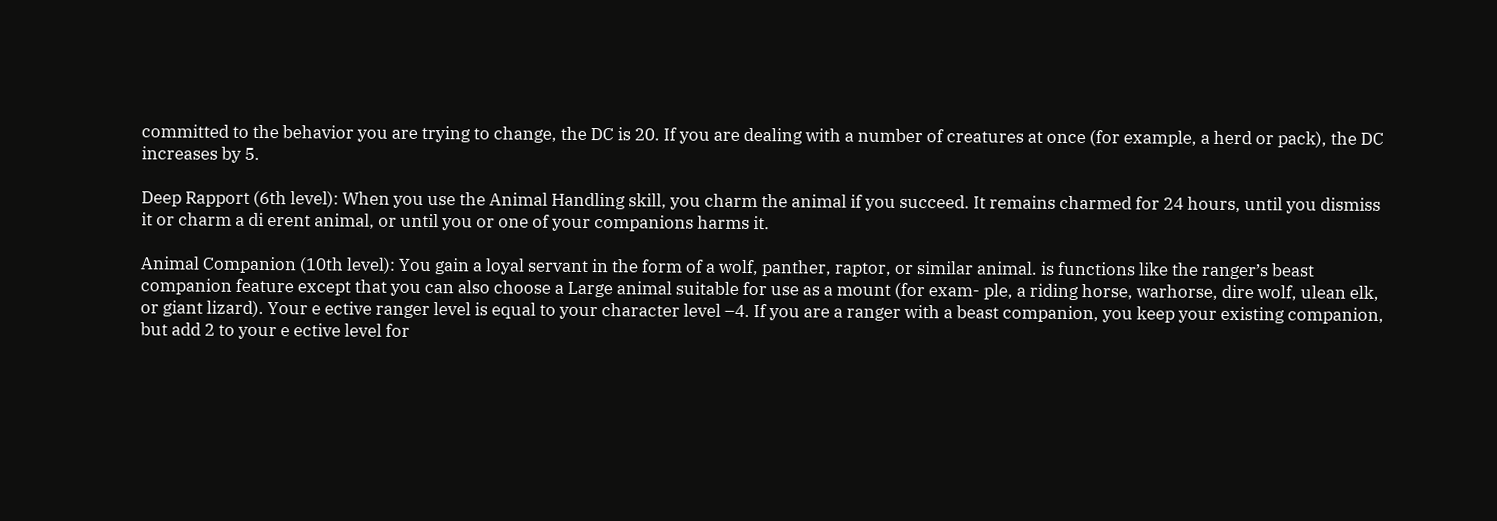committed to the behavior you are trying to change, the DC is 20. If you are dealing with a number of creatures at once (for example, a herd or pack), the DC increases by 5.

Deep Rapport (6th level): When you use the Animal Handling skill, you charm the animal if you succeed. It remains charmed for 24 hours, until you dismiss it or charm a di erent animal, or until you or one of your companions harms it.

Animal Companion (10th level): You gain a loyal servant in the form of a wolf, panther, raptor, or similar animal. is functions like the ranger’s beast companion feature except that you can also choose a Large animal suitable for use as a mount (for exam- ple, a riding horse, warhorse, dire wolf, ulean elk, or giant lizard). Your e ective ranger level is equal to your character level –4. If you are a ranger with a beast companion, you keep your existing companion, but add 2 to your e ective level for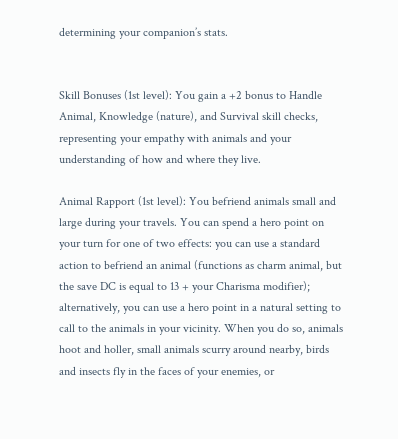determining your companion’s stats.


Skill Bonuses (1st level): You gain a +2 bonus to Handle Animal, Knowledge (nature), and Survival skill checks, representing your empathy with animals and your understanding of how and where they live.

Animal Rapport (1st level): You befriend animals small and large during your travels. You can spend a hero point on your turn for one of two effects: you can use a standard action to befriend an animal (functions as charm animal, but the save DC is equal to 13 + your Charisma modifier); alternatively, you can use a hero point in a natural setting to call to the animals in your vicinity. When you do so, animals hoot and holler, small animals scurry around nearby, birds and insects fly in the faces of your enemies, or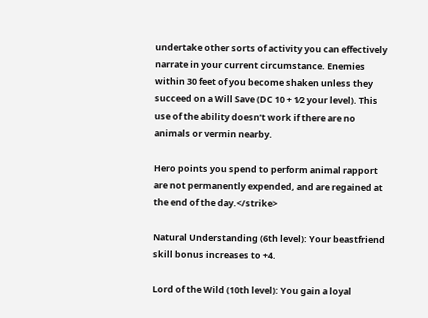undertake other sorts of activity you can effectively narrate in your current circumstance. Enemies within 30 feet of you become shaken unless they succeed on a Will Save (DC 10 + 1⁄2 your level). This use of the ability doesn’t work if there are no animals or vermin nearby.

Hero points you spend to perform animal rapport are not permanently expended, and are regained at the end of the day.</strike>

Natural Understanding (6th level): Your beastfriend skill bonus increases to +4.

Lord of the Wild (10th level): You gain a loyal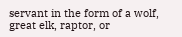servant in the form of a wolf, great elk, raptor, or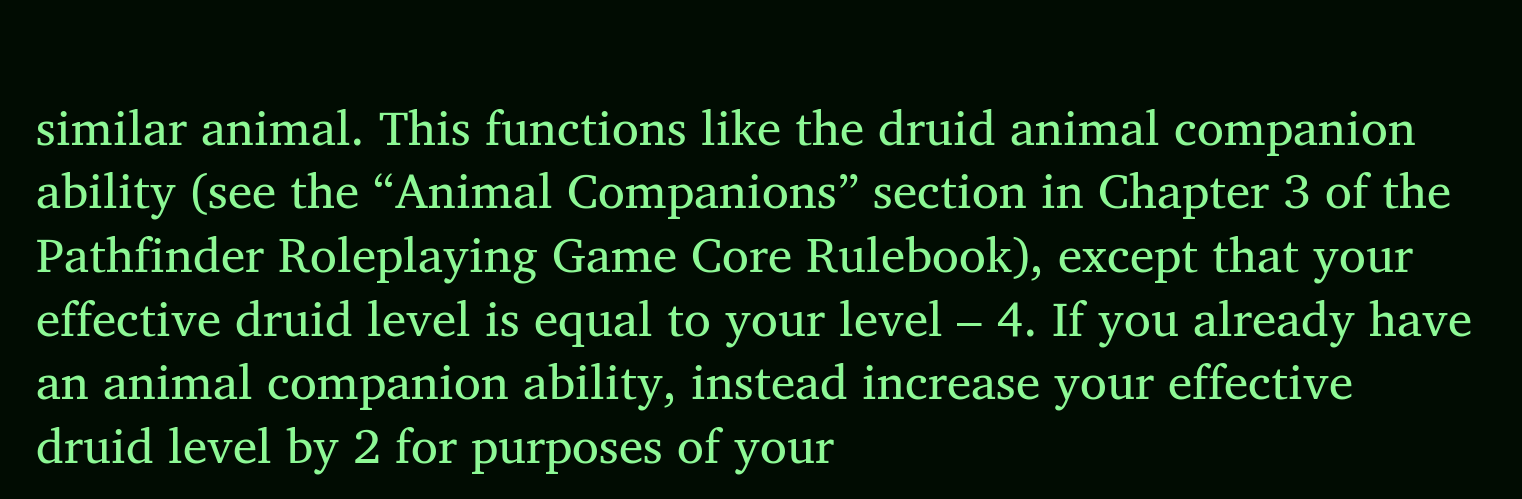similar animal. This functions like the druid animal companion ability (see the “Animal Companions” section in Chapter 3 of the Pathfinder Roleplaying Game Core Rulebook), except that your effective druid level is equal to your level – 4. If you already have an animal companion ability, instead increase your effective druid level by 2 for purposes of your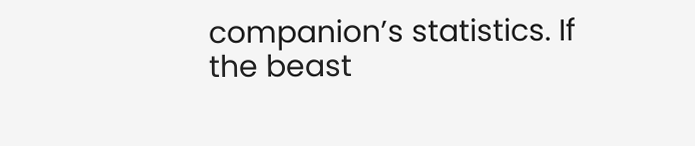companion’s statistics. If the beast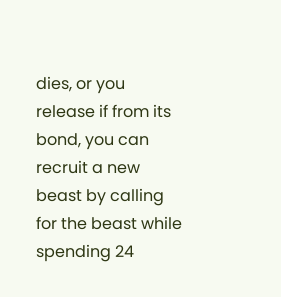dies, or you release if from its bond, you can recruit a new beast by calling for the beast while spending 24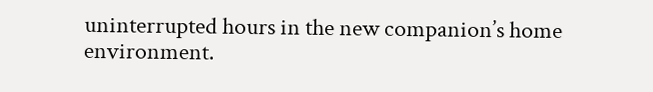uninterrupted hours in the new companion’s home environment.